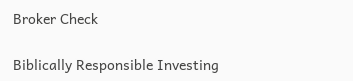Broker Check

Biblically Responsible Investing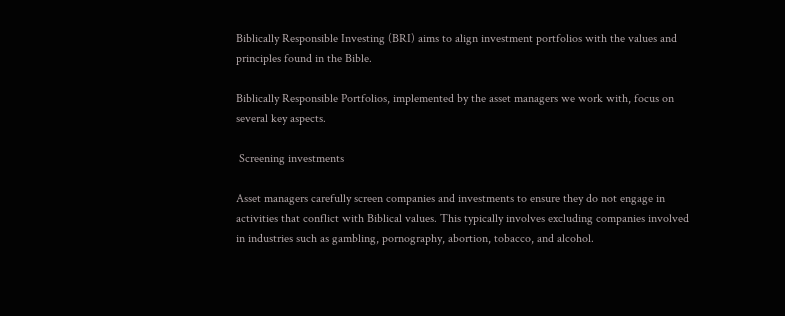Biblically Responsible Investing (BRI) aims to align investment portfolios with the values and principles found in the Bible.

Biblically Responsible Portfolios, implemented by the asset managers we work with, focus on several key aspects.

 Screening investments

Asset managers carefully screen companies and investments to ensure they do not engage in activities that conflict with Biblical values. This typically involves excluding companies involved in industries such as gambling, pornography, abortion, tobacco, and alcohol.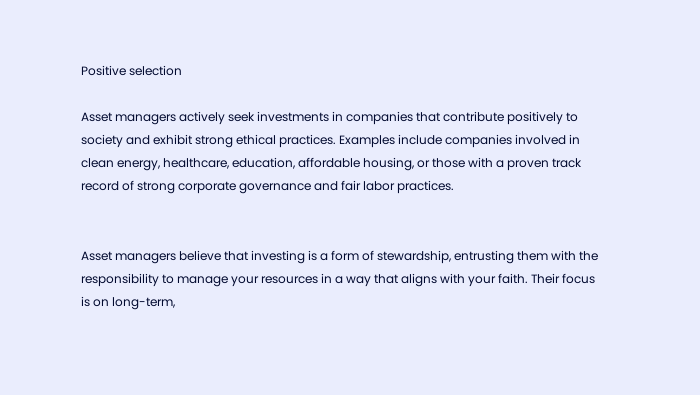Positive selection

Asset managers actively seek investments in companies that contribute positively to society and exhibit strong ethical practices. Examples include companies involved in clean energy, healthcare, education, affordable housing, or those with a proven track record of strong corporate governance and fair labor practices.


Asset managers believe that investing is a form of stewardship, entrusting them with the responsibility to manage your resources in a way that aligns with your faith. Their focus is on long-term,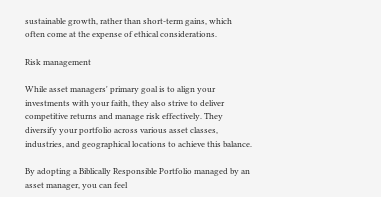sustainable growth, rather than short-term gains, which often come at the expense of ethical considerations.

Risk management

While asset managers' primary goal is to align your investments with your faith, they also strive to deliver competitive returns and manage risk effectively. They diversify your portfolio across various asset classes, industries, and geographical locations to achieve this balance.

By adopting a Biblically Responsible Portfolio managed by an asset manager, you can feel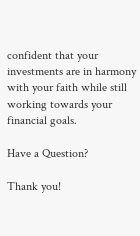confident that your investments are in harmony with your faith while still working towards your financial goals.

Have a Question?

Thank you!